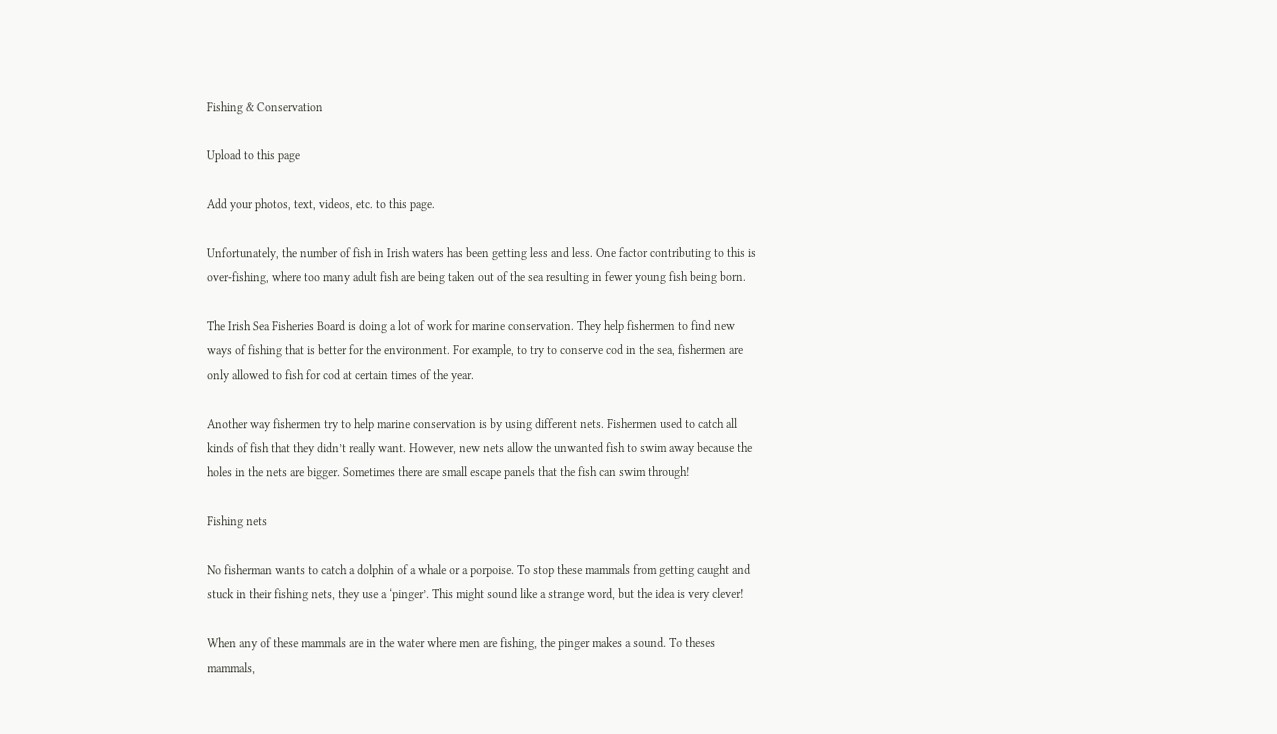Fishing & Conservation

Upload to this page

Add your photos, text, videos, etc. to this page.

Unfortunately, the number of fish in Irish waters has been getting less and less. One factor contributing to this is over-fishing, where too many adult fish are being taken out of the sea resulting in fewer young fish being born.

The Irish Sea Fisheries Board is doing a lot of work for marine conservation. They help fishermen to find new ways of fishing that is better for the environment. For example, to try to conserve cod in the sea, fishermen are only allowed to fish for cod at certain times of the year.

Another way fishermen try to help marine conservation is by using different nets. Fishermen used to catch all kinds of fish that they didn’t really want. However, new nets allow the unwanted fish to swim away because the holes in the nets are bigger. Sometimes there are small escape panels that the fish can swim through!

Fishing nets

No fisherman wants to catch a dolphin of a whale or a porpoise. To stop these mammals from getting caught and stuck in their fishing nets, they use a ‘pinger’. This might sound like a strange word, but the idea is very clever!

When any of these mammals are in the water where men are fishing, the pinger makes a sound. To theses mammals,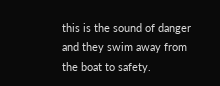this is the sound of danger and they swim away from the boat to safety.